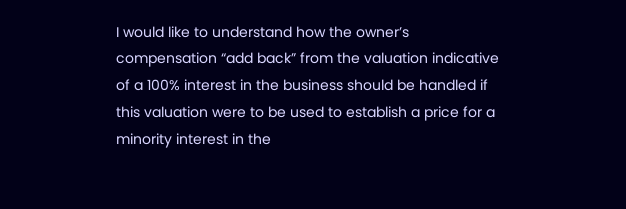I would like to understand how the owner’s compensation “add back” from the valuation indicative of a 100% interest in the business should be handled if this valuation were to be used to establish a price for a minority interest in the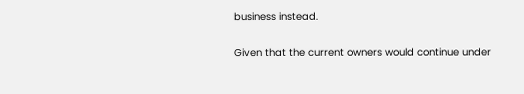business instead.

Given that the current owners would continue under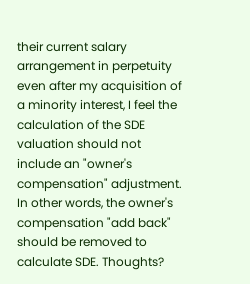their current salary arrangement in perpetuity even after my acquisition of a minority interest, I feel the calculation of the SDE valuation should not include an "owner's compensation" adjustment. In other words, the owner's compensation "add back" should be removed to calculate SDE. Thoughts?